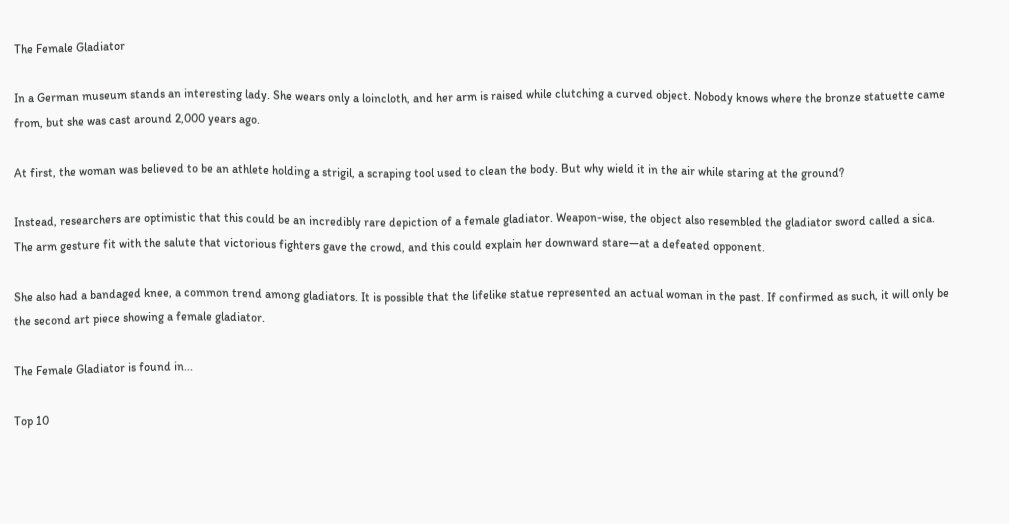The Female Gladiator

In a German museum stands an interesting lady. She wears only a loincloth, and her arm is raised while clutching a curved object. Nobody knows where the bronze statuette came from, but she was cast around 2,000 years ago.

At first, the woman was believed to be an athlete holding a strigil, a scraping tool used to clean the body. But why wield it in the air while staring at the ground?

Instead, researchers are optimistic that this could be an incredibly rare depiction of a female gladiator. Weapon-wise, the object also resembled the gladiator sword called a sica. The arm gesture fit with the salute that victorious fighters gave the crowd, and this could explain her downward stare—at a defeated opponent.

She also had a bandaged knee, a common trend among gladiators. It is possible that the lifelike statue represented an actual woman in the past. If confirmed as such, it will only be the second art piece showing a female gladiator.

The Female Gladiator is found in...

Top 10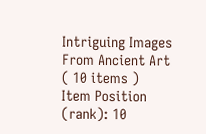Intriguing Images From Ancient Art
( 10 items )
Item Position (rank): 10